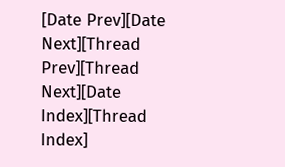[Date Prev][Date Next][Thread Prev][Thread Next][Date Index][Thread Index]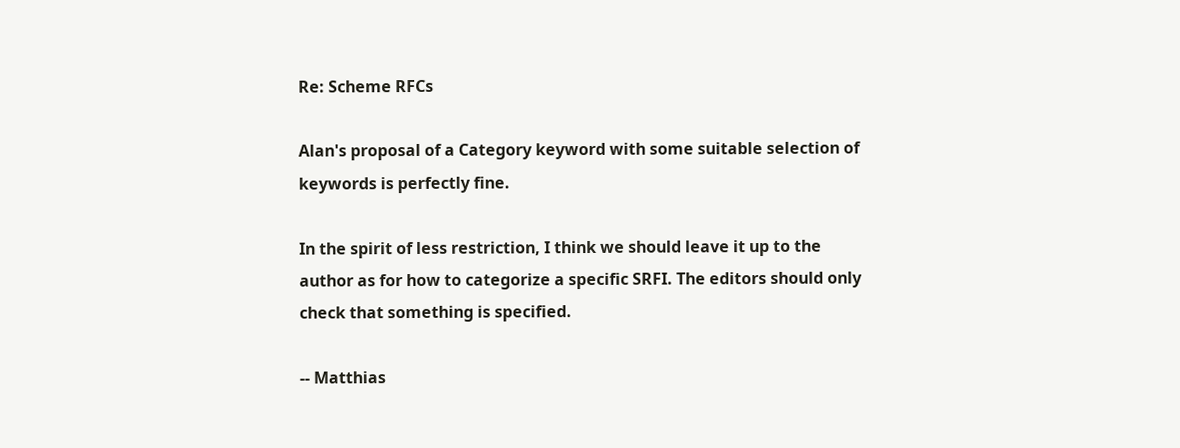Re: Scheme RFCs

Alan's proposal of a Category keyword with some suitable selection of
keywords is perfectly fine.

In the spirit of less restriction, I think we should leave it up to the
author as for how to categorize a specific SRFI. The editors should only
check that something is specified.

-- Matthias